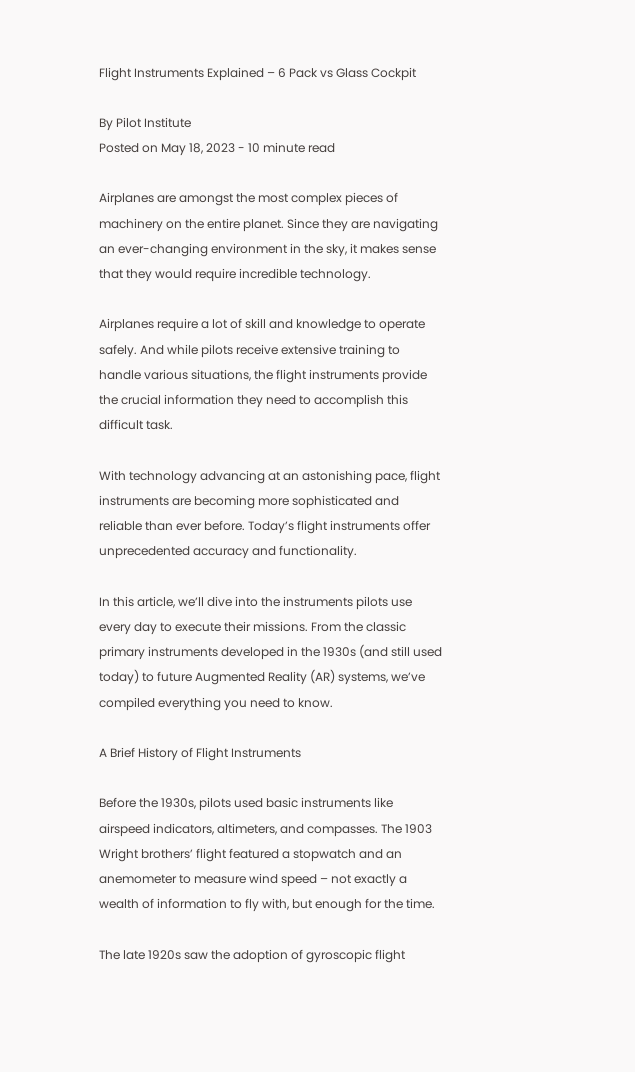Flight Instruments Explained – 6 Pack vs Glass Cockpit

By Pilot Institute
Posted on May 18, 2023 - 10 minute read

Airplanes are amongst the most complex pieces of machinery on the entire planet. Since they are navigating an ever-changing environment in the sky, it makes sense that they would require incredible technology.

Airplanes require a lot of skill and knowledge to operate safely. And while pilots receive extensive training to handle various situations, the flight instruments provide the crucial information they need to accomplish this difficult task.

With technology advancing at an astonishing pace, flight instruments are becoming more sophisticated and reliable than ever before. Today’s flight instruments offer unprecedented accuracy and functionality.

In this article, we’ll dive into the instruments pilots use every day to execute their missions. From the classic primary instruments developed in the 1930s (and still used today) to future Augmented Reality (AR) systems, we’ve compiled everything you need to know.

A Brief History of Flight Instruments

Before the 1930s, pilots used basic instruments like airspeed indicators, altimeters, and compasses. The 1903 Wright brothers’ flight featured a stopwatch and an anemometer to measure wind speed – not exactly a wealth of information to fly with, but enough for the time.

The late 1920s saw the adoption of gyroscopic flight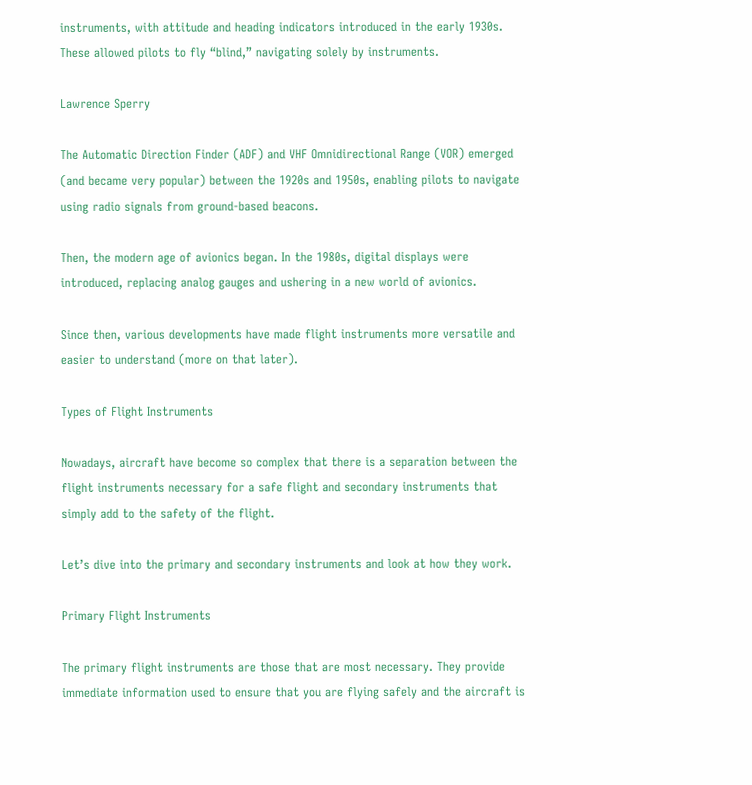instruments, with attitude and heading indicators introduced in the early 1930s. These allowed pilots to fly “blind,” navigating solely by instruments.

Lawrence Sperry

The Automatic Direction Finder (ADF) and VHF Omnidirectional Range (VOR) emerged (and became very popular) between the 1920s and 1950s, enabling pilots to navigate using radio signals from ground-based beacons.

Then, the modern age of avionics began. In the 1980s, digital displays were introduced, replacing analog gauges and ushering in a new world of avionics.

Since then, various developments have made flight instruments more versatile and easier to understand (more on that later).

Types of Flight Instruments

Nowadays, aircraft have become so complex that there is a separation between the flight instruments necessary for a safe flight and secondary instruments that simply add to the safety of the flight.

Let’s dive into the primary and secondary instruments and look at how they work.

Primary Flight Instruments

The primary flight instruments are those that are most necessary. They provide immediate information used to ensure that you are flying safely and the aircraft is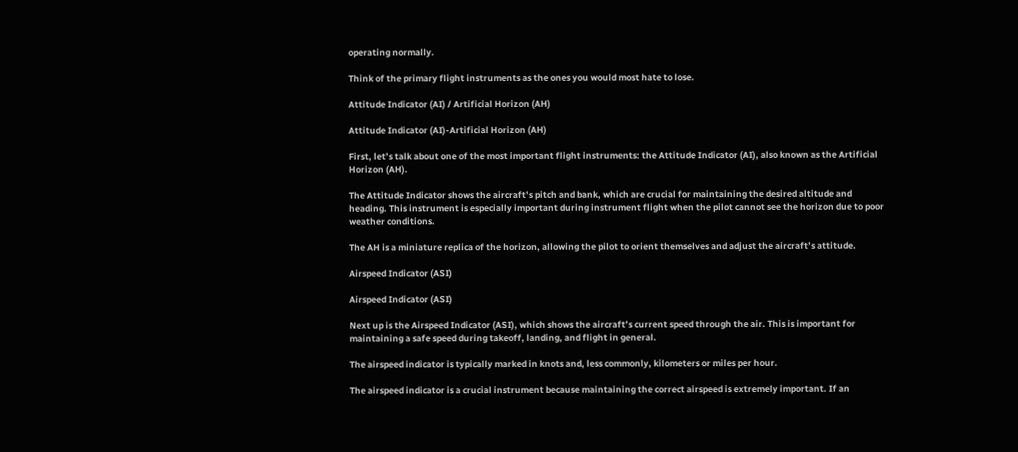operating normally.

Think of the primary flight instruments as the ones you would most hate to lose.

Attitude Indicator (AI) / Artificial Horizon (AH)

Attitude Indicator (AI)-Artificial Horizon (AH)

First, let’s talk about one of the most important flight instruments: the Attitude Indicator (AI), also known as the Artificial Horizon (AH).

The Attitude Indicator shows the aircraft’s pitch and bank, which are crucial for maintaining the desired altitude and heading. This instrument is especially important during instrument flight when the pilot cannot see the horizon due to poor weather conditions.

The AH is a miniature replica of the horizon, allowing the pilot to orient themselves and adjust the aircraft’s attitude.

Airspeed Indicator (ASI)

Airspeed Indicator (ASI)

Next up is the Airspeed Indicator (ASI), which shows the aircraft’s current speed through the air. This is important for maintaining a safe speed during takeoff, landing, and flight in general.

The airspeed indicator is typically marked in knots and, less commonly, kilometers or miles per hour.

The airspeed indicator is a crucial instrument because maintaining the correct airspeed is extremely important. If an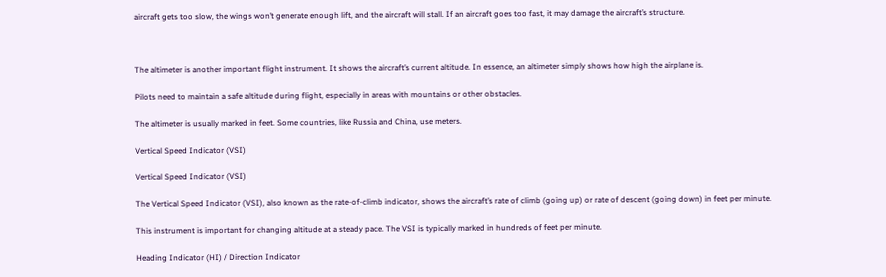aircraft gets too slow, the wings won’t generate enough lift, and the aircraft will stall. If an aircraft goes too fast, it may damage the aircraft’s structure.



The altimeter is another important flight instrument. It shows the aircraft’s current altitude. In essence, an altimeter simply shows how high the airplane is.

Pilots need to maintain a safe altitude during flight, especially in areas with mountains or other obstacles.

The altimeter is usually marked in feet. Some countries, like Russia and China, use meters.

Vertical Speed Indicator (VSI)

Vertical Speed Indicator (VSI)

The Vertical Speed Indicator (VSI), also known as the rate-of-climb indicator, shows the aircraft’s rate of climb (going up) or rate of descent (going down) in feet per minute.

This instrument is important for changing altitude at a steady pace. The VSI is typically marked in hundreds of feet per minute.

Heading Indicator (HI) / Direction Indicator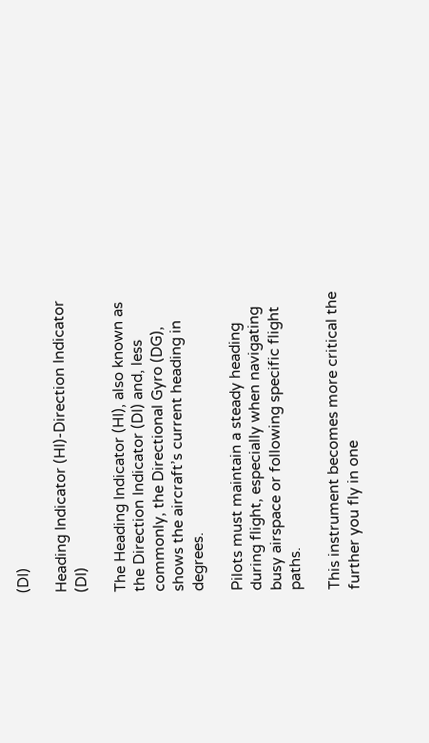(DI)

Heading Indicator (HI)-Direction Indicator (DI)

The Heading Indicator (HI), also known as the Direction Indicator (DI) and, less commonly, the Directional Gyro (DG), shows the aircraft’s current heading in degrees.

Pilots must maintain a steady heading during flight, especially when navigating busy airspace or following specific flight paths.

This instrument becomes more critical the further you fly in one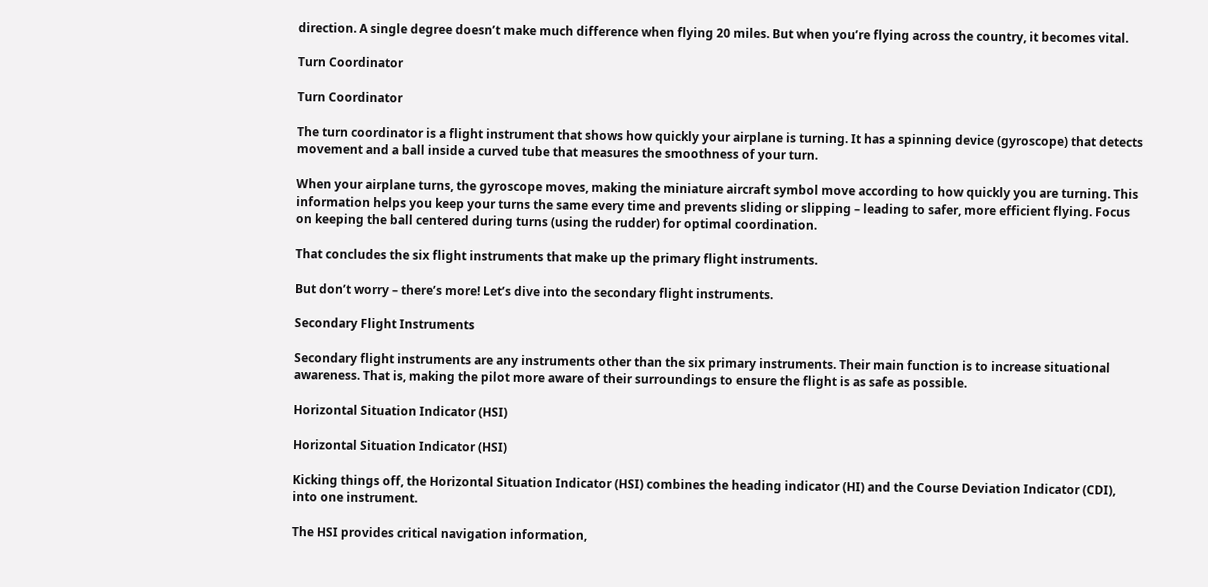direction. A single degree doesn’t make much difference when flying 20 miles. But when you’re flying across the country, it becomes vital.

Turn Coordinator

Turn Coordinator

The turn coordinator is a flight instrument that shows how quickly your airplane is turning. It has a spinning device (gyroscope) that detects movement and a ball inside a curved tube that measures the smoothness of your turn.

When your airplane turns, the gyroscope moves, making the miniature aircraft symbol move according to how quickly you are turning. This information helps you keep your turns the same every time and prevents sliding or slipping – leading to safer, more efficient flying. Focus on keeping the ball centered during turns (using the rudder) for optimal coordination.

That concludes the six flight instruments that make up the primary flight instruments.

But don’t worry – there’s more! Let’s dive into the secondary flight instruments.

Secondary Flight Instruments

Secondary flight instruments are any instruments other than the six primary instruments. Their main function is to increase situational awareness. That is, making the pilot more aware of their surroundings to ensure the flight is as safe as possible.

Horizontal Situation Indicator (HSI)

Horizontal Situation Indicator (HSI)

Kicking things off, the Horizontal Situation Indicator (HSI) combines the heading indicator (HI) and the Course Deviation Indicator (CDI), into one instrument.

The HSI provides critical navigation information,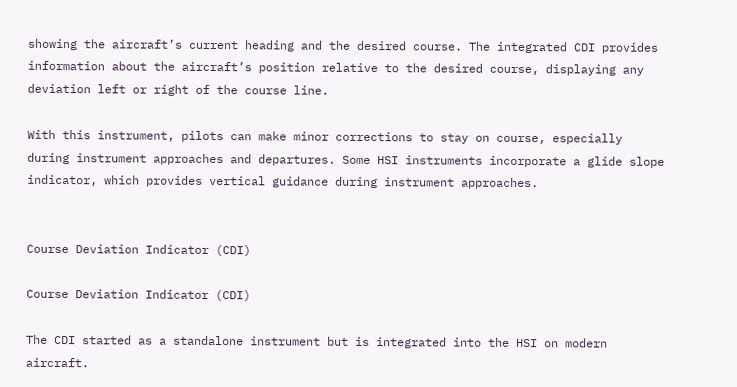showing the aircraft’s current heading and the desired course. The integrated CDI provides information about the aircraft’s position relative to the desired course, displaying any deviation left or right of the course line.

With this instrument, pilots can make minor corrections to stay on course, especially during instrument approaches and departures. Some HSI instruments incorporate a glide slope indicator, which provides vertical guidance during instrument approaches.


Course Deviation Indicator (CDI)

Course Deviation Indicator (CDI)

The CDI started as a standalone instrument but is integrated into the HSI on modern aircraft.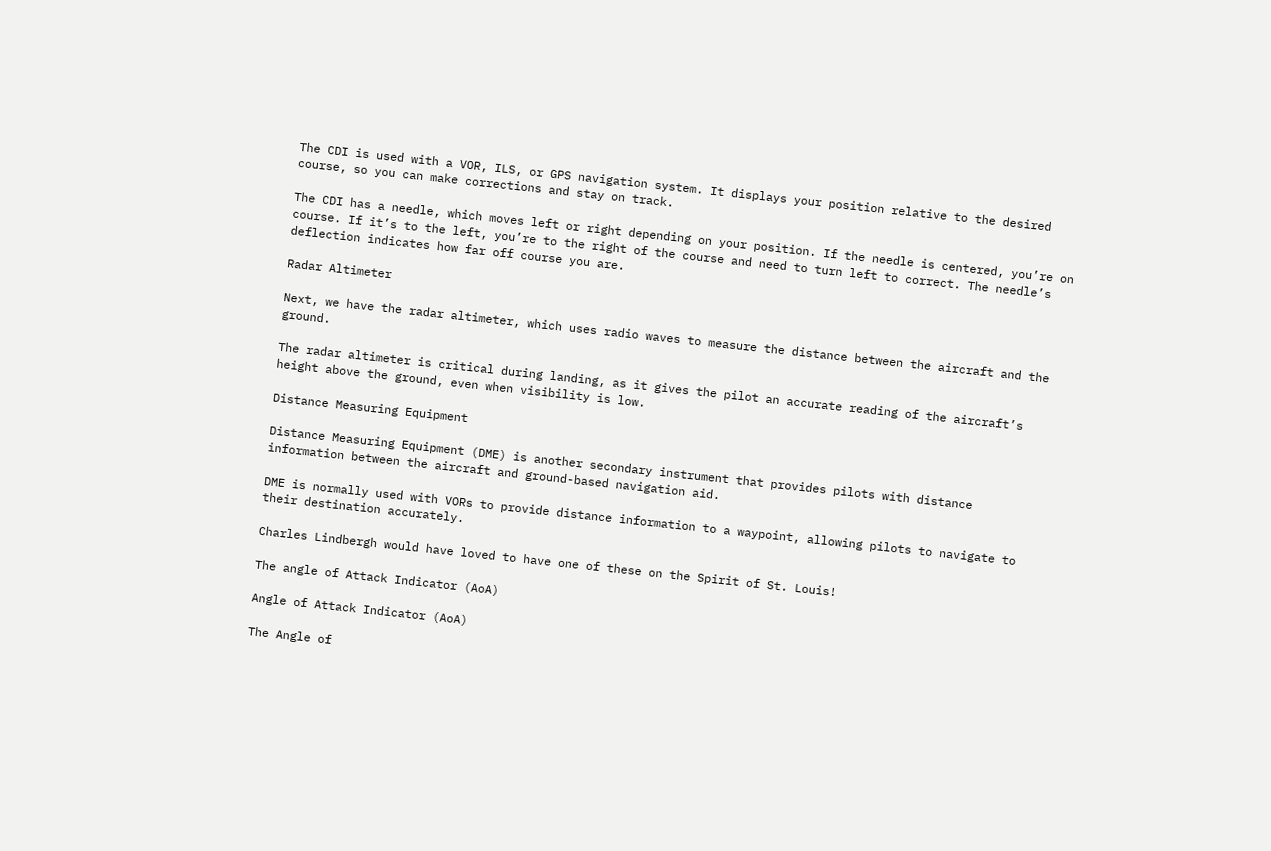The CDI is used with a VOR, ILS, or GPS navigation system. It displays your position relative to the desired course, so you can make corrections and stay on track.

The CDI has a needle, which moves left or right depending on your position. If the needle is centered, you’re on course. If it’s to the left, you’re to the right of the course and need to turn left to correct. The needle’s deflection indicates how far off course you are.

Radar Altimeter

Next, we have the radar altimeter, which uses radio waves to measure the distance between the aircraft and the ground.

The radar altimeter is critical during landing, as it gives the pilot an accurate reading of the aircraft’s height above the ground, even when visibility is low.

Distance Measuring Equipment

Distance Measuring Equipment (DME) is another secondary instrument that provides pilots with distance information between the aircraft and ground-based navigation aid.

DME is normally used with VORs to provide distance information to a waypoint, allowing pilots to navigate to their destination accurately.

Charles Lindbergh would have loved to have one of these on the Spirit of St. Louis!

The angle of Attack Indicator (AoA)

Angle of Attack Indicator (AoA)

The Angle of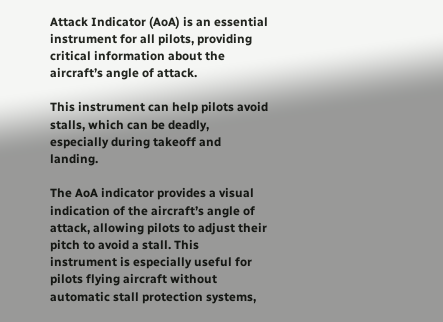Attack Indicator (AoA) is an essential instrument for all pilots, providing critical information about the aircraft’s angle of attack.

This instrument can help pilots avoid stalls, which can be deadly, especially during takeoff and landing.

The AoA indicator provides a visual indication of the aircraft’s angle of attack, allowing pilots to adjust their pitch to avoid a stall. This instrument is especially useful for pilots flying aircraft without automatic stall protection systems,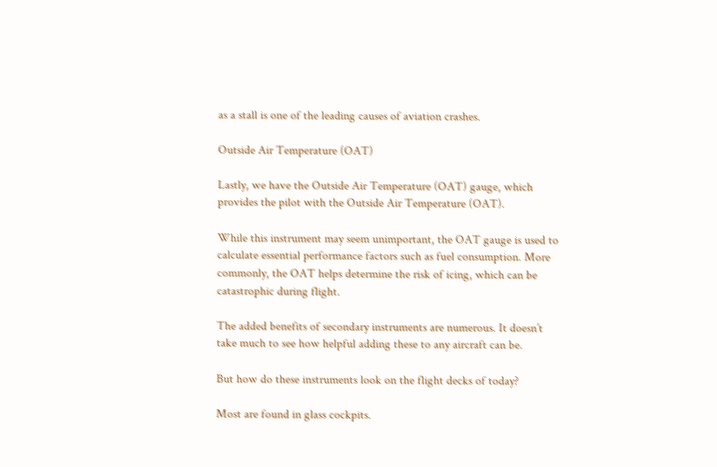as a stall is one of the leading causes of aviation crashes.

Outside Air Temperature (OAT)

Lastly, we have the Outside Air Temperature (OAT) gauge, which provides the pilot with the Outside Air Temperature (OAT).

While this instrument may seem unimportant, the OAT gauge is used to calculate essential performance factors such as fuel consumption. More commonly, the OAT helps determine the risk of icing, which can be catastrophic during flight.

The added benefits of secondary instruments are numerous. It doesn’t take much to see how helpful adding these to any aircraft can be.

But how do these instruments look on the flight decks of today?

Most are found in glass cockpits.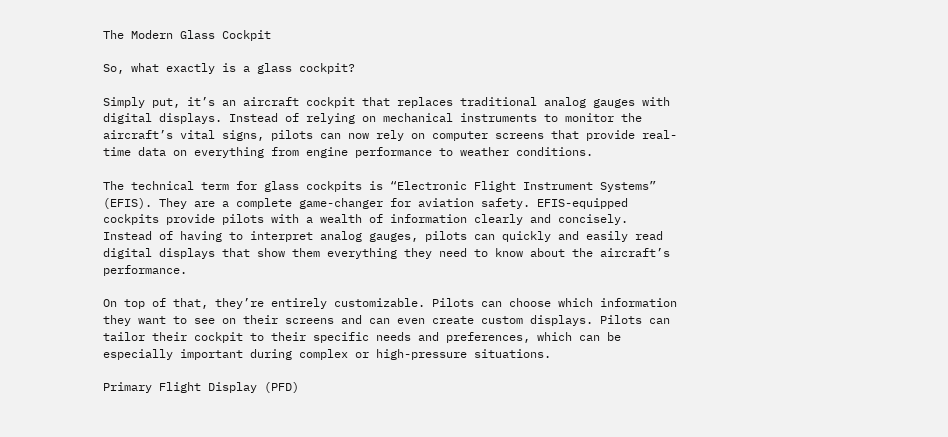The Modern Glass Cockpit

So, what exactly is a glass cockpit?

Simply put, it’s an aircraft cockpit that replaces traditional analog gauges with digital displays. Instead of relying on mechanical instruments to monitor the aircraft’s vital signs, pilots can now rely on computer screens that provide real-time data on everything from engine performance to weather conditions.

The technical term for glass cockpits is “Electronic Flight Instrument Systems” (EFIS). They are a complete game-changer for aviation safety. EFIS-equipped cockpits provide pilots with a wealth of information clearly and concisely. Instead of having to interpret analog gauges, pilots can quickly and easily read digital displays that show them everything they need to know about the aircraft’s performance.

On top of that, they’re entirely customizable. Pilots can choose which information they want to see on their screens and can even create custom displays. Pilots can tailor their cockpit to their specific needs and preferences, which can be especially important during complex or high-pressure situations.

Primary Flight Display (PFD)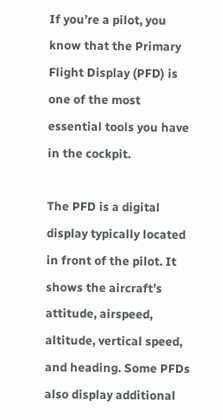If you’re a pilot, you know that the Primary Flight Display (PFD) is one of the most essential tools you have in the cockpit.

The PFD is a digital display typically located in front of the pilot. It shows the aircraft’s attitude, airspeed, altitude, vertical speed, and heading. Some PFDs also display additional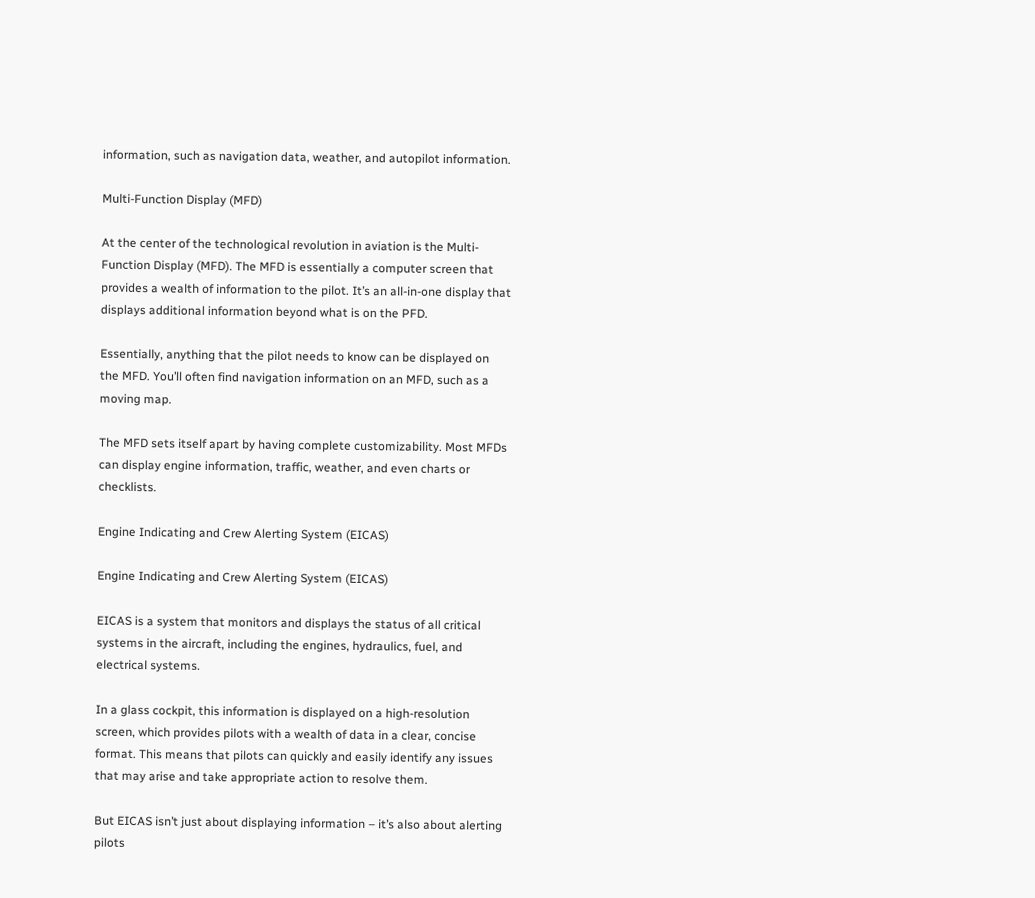information, such as navigation data, weather, and autopilot information.

Multi-Function Display (MFD)

At the center of the technological revolution in aviation is the Multi-Function Display (MFD). The MFD is essentially a computer screen that provides a wealth of information to the pilot. It’s an all-in-one display that displays additional information beyond what is on the PFD.

Essentially, anything that the pilot needs to know can be displayed on the MFD. You’ll often find navigation information on an MFD, such as a moving map.

The MFD sets itself apart by having complete customizability. Most MFDs can display engine information, traffic, weather, and even charts or checklists.

Engine Indicating and Crew Alerting System (EICAS)

Engine Indicating and Crew Alerting System (EICAS)

EICAS is a system that monitors and displays the status of all critical systems in the aircraft, including the engines, hydraulics, fuel, and electrical systems.

In a glass cockpit, this information is displayed on a high-resolution screen, which provides pilots with a wealth of data in a clear, concise format. This means that pilots can quickly and easily identify any issues that may arise and take appropriate action to resolve them.

But EICAS isn’t just about displaying information – it’s also about alerting pilots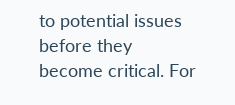to potential issues before they become critical. For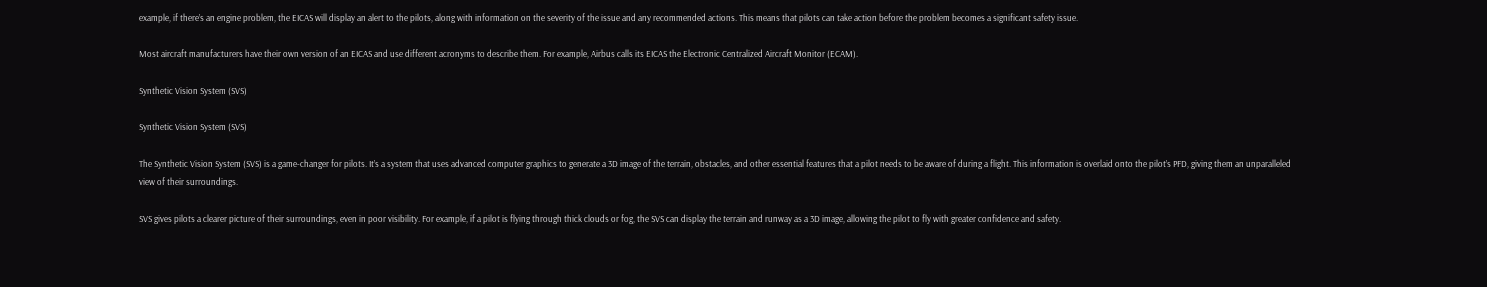example, if there’s an engine problem, the EICAS will display an alert to the pilots, along with information on the severity of the issue and any recommended actions. This means that pilots can take action before the problem becomes a significant safety issue.

Most aircraft manufacturers have their own version of an EICAS and use different acronyms to describe them. For example, Airbus calls its EICAS the Electronic Centralized Aircraft Monitor (ECAM).

Synthetic Vision System (SVS)

Synthetic Vision System (SVS)

The Synthetic Vision System (SVS) is a game-changer for pilots. It’s a system that uses advanced computer graphics to generate a 3D image of the terrain, obstacles, and other essential features that a pilot needs to be aware of during a flight. This information is overlaid onto the pilot’s PFD, giving them an unparalleled view of their surroundings.

SVS gives pilots a clearer picture of their surroundings, even in poor visibility. For example, if a pilot is flying through thick clouds or fog, the SVS can display the terrain and runway as a 3D image, allowing the pilot to fly with greater confidence and safety.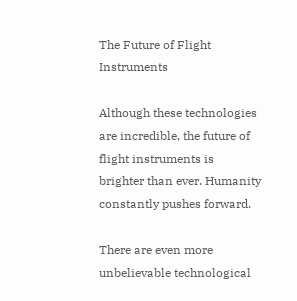The Future of Flight Instruments

Although these technologies are incredible, the future of flight instruments is brighter than ever. Humanity constantly pushes forward.

There are even more unbelievable technological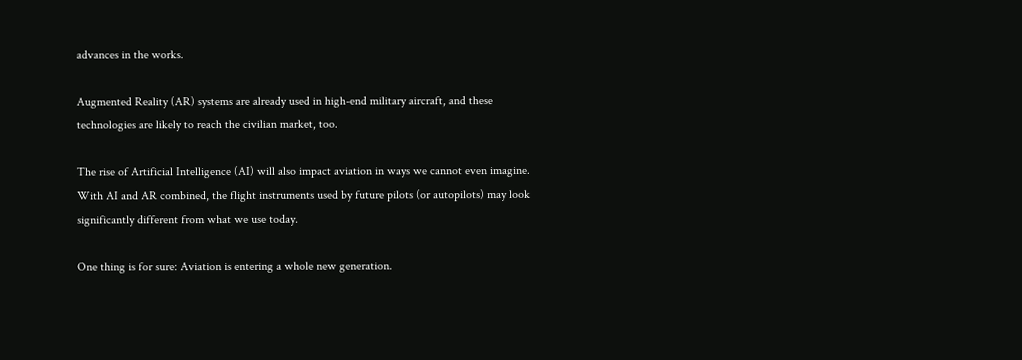advances in the works.

Augmented Reality (AR) systems are already used in high-end military aircraft, and these technologies are likely to reach the civilian market, too.

The rise of Artificial Intelligence (AI) will also impact aviation in ways we cannot even imagine. With AI and AR combined, the flight instruments used by future pilots (or autopilots) may look significantly different from what we use today.

One thing is for sure: Aviation is entering a whole new generation.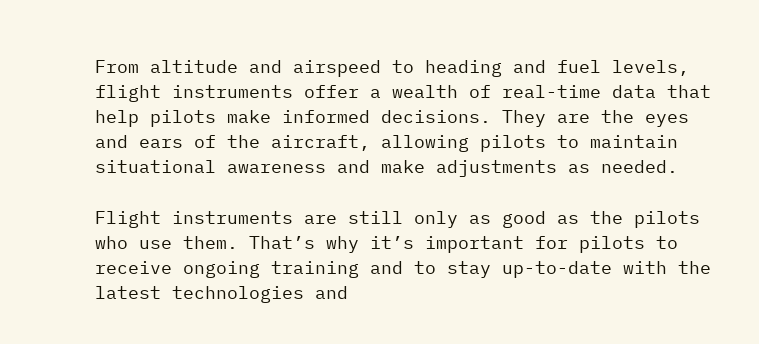From altitude and airspeed to heading and fuel levels, flight instruments offer a wealth of real-time data that help pilots make informed decisions. They are the eyes and ears of the aircraft, allowing pilots to maintain situational awareness and make adjustments as needed.

Flight instruments are still only as good as the pilots who use them. That’s why it’s important for pilots to receive ongoing training and to stay up-to-date with the latest technologies and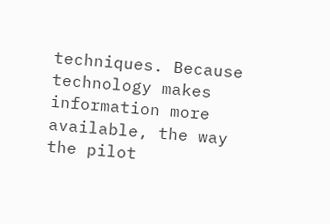techniques. Because technology makes information more available, the way the pilot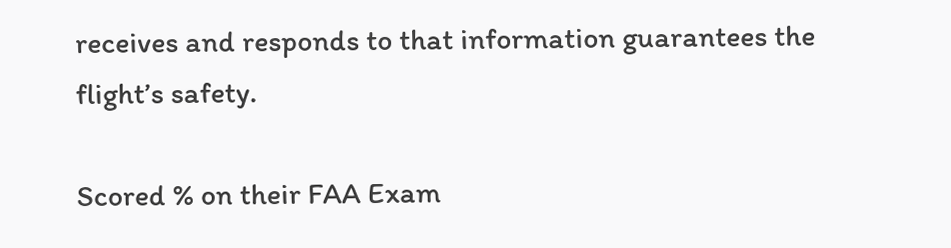receives and responds to that information guarantees the flight’s safety.

Scored % on their FAA Exam